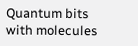Quantum bits with molecules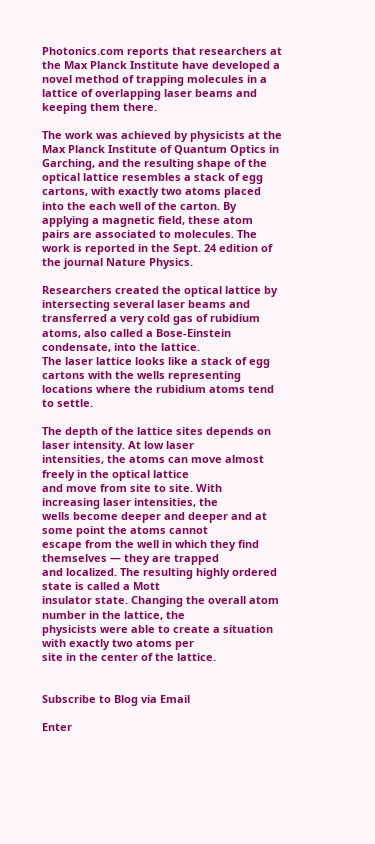Photonics.com reports that researchers at the Max Planck Institute have developed a novel method of trapping molecules in a lattice of overlapping laser beams and keeping them there.

The work was achieved by physicists at the Max Planck Institute of Quantum Optics in Garching, and the resulting shape of the optical lattice resembles a stack of egg cartons, with exactly two atoms placed into the each well of the carton. By applying a magnetic field, these atom pairs are associated to molecules. The work is reported in the Sept. 24 edition of the journal Nature Physics.

Researchers created the optical lattice by intersecting several laser beams and transferred a very cold gas of rubidium atoms, also called a Bose-Einstein condensate, into the lattice.
The laser lattice looks like a stack of egg cartons with the wells representing locations where the rubidium atoms tend to settle.

The depth of the lattice sites depends on laser intensity. At low laser
intensities, the atoms can move almost freely in the optical lattice
and move from site to site. With increasing laser intensities, the
wells become deeper and deeper and at some point the atoms cannot
escape from the well in which they find themselves — they are trapped
and localized. The resulting highly ordered state is called a Mott
insulator state. Changing the overall atom number in the lattice, the
physicists were able to create a situation with exactly two atoms per
site in the center of the lattice.


Subscribe to Blog via Email

Enter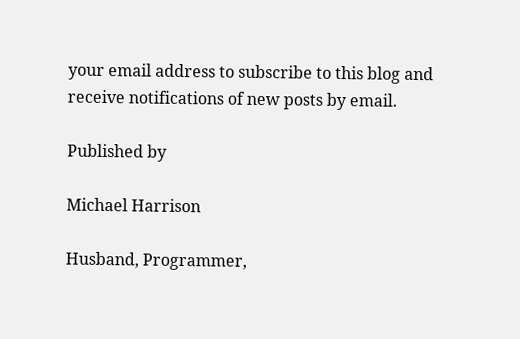your email address to subscribe to this blog and receive notifications of new posts by email.

Published by

Michael Harrison

Husband, Programmer,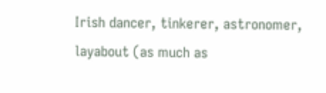Irish dancer, tinkerer, astronomer, layabout (as much as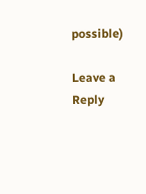possible)

Leave a Reply